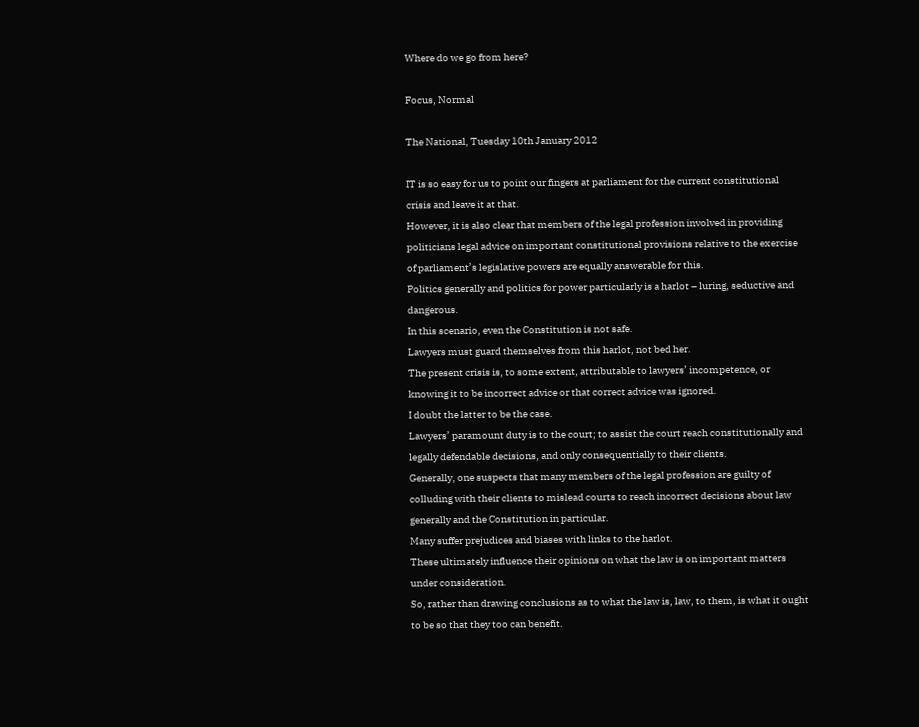Where do we go from here?

Focus, Normal

The National, Tuesday 10th January 2012

IT is so easy for us to point our fingers at parliament for the current constitutional crisis and leave it at that.
However, it is also clear that members of the legal profession involved in providing politicians legal advice on important constitutional provisions relative to the exercise of parliament’s legislative powers are equally answerable for this.
Politics generally and politics for power particularly is a harlot – luring, seductive and dangerous.
In this scenario, even the Constitution is not safe.
Lawyers must guard themselves from this harlot, not bed her.
The present crisis is, to some extent, attributable to lawyers’ incompetence, or knowing it to be incorrect advice or that correct advice was ignored.
I doubt the latter to be the case.
Lawyers’ paramount duty is to the court; to assist the court reach constitutionally and legally defendable decisions, and only consequentially to their clients.
Generally, one suspects that many members of the legal profession are guilty of colluding with their clients to mislead courts to reach incorrect decisions about law generally and the Constitution in particular.
Many suffer prejudices and biases with links to the harlot.
These ultimately influence their opinions on what the law is on important matters under consideration.
So, rather than drawing conclusions as to what the law is, law, to them, is what it ought to be so that they too can benefit.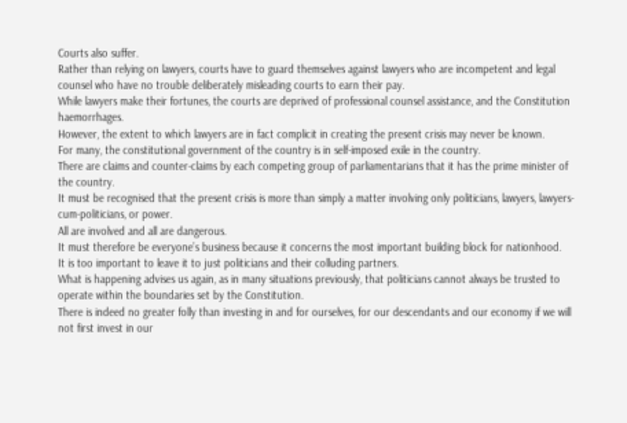Courts also suffer.
Rather than relying on lawyers, courts have to guard themselves against lawyers who are incompetent and legal counsel who have no trouble deliberately misleading courts to earn their pay.
While lawyers make their fortunes, the courts are deprived of professional counsel assistance, and the Constitution haemorrhages.
However, the extent to which lawyers are in fact complicit in creating the present crisis may never be known.
For many, the constitutional government of the country is in self-imposed exile in the country.
There are claims and counter-claims by each competing group of parliamentarians that it has the prime minister of the country.
It must be recognised that the present crisis is more than simply a matter involving only politicians, lawyers, lawyers-cum-politicians, or power.
All are involved and all are dangerous.
It must therefore be everyone’s business because it concerns the most important building block for nationhood.
It is too important to leave it to just politicians and their colluding partners.
What is happening advises us again, as in many situations previously, that politicians cannot always be trusted to operate within the boundaries set by the Constitution.
There is indeed no greater folly than investing in and for ourselves, for our descendants and our economy if we will not first invest in our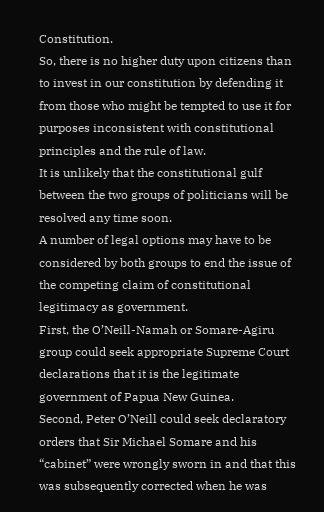Constitution.
So, there is no higher duty upon citizens than to invest in our constitution by defending it from those who might be tempted to use it for purposes inconsistent with constitutional principles and the rule of law.
It is unlikely that the constitutional gulf between the two groups of politicians will be resolved any time soon.
A number of legal options may have to be considered by both groups to end the issue of the competing claim of constitutional legitimacy as government.
First, the O’Neill-Namah or Somare-Agiru group could seek appropriate Supreme Court declarations that it is the legitimate government of Papua New Guinea.
Second, Peter O’Neill could seek declaratory orders that Sir Michael Somare and his “cabinet” were wrongly sworn in and that this was subsequently corrected when he was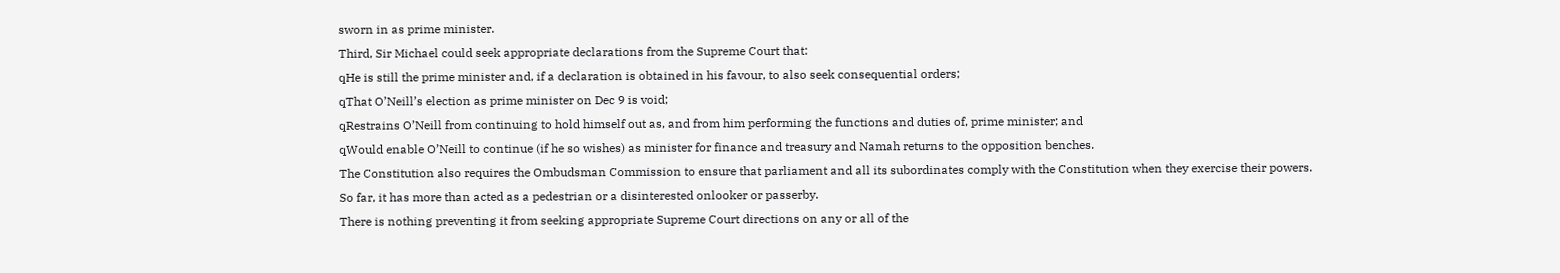sworn in as prime minister.
Third, Sir Michael could seek appropriate declarations from the Supreme Court that:
qHe is still the prime minister and, if a declaration is obtained in his favour, to also seek consequential orders;
qThat O’Neill’s election as prime minister on Dec 9 is void;
qRestrains O’Neill from continuing to hold himself out as, and from him performing the functions and duties of, prime minister; and
qWould enable O’Neill to continue (if he so wishes) as minister for finance and treasury and Namah returns to the opposition benches.
The Constitution also requires the Ombudsman Commission to ensure that parliament and all its subordinates comply with the Constitution when they exercise their powers.
So far, it has more than acted as a pedestrian or a disinterested onlooker or passerby.
There is nothing preventing it from seeking appropriate Supreme Court directions on any or all of the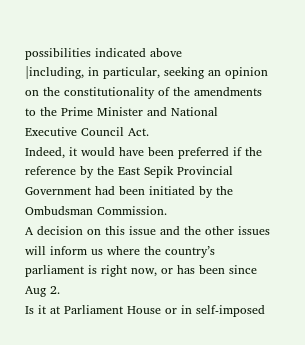possibilities indicated above
|including, in particular, seeking an opinion on the constitutionality of the amendments to the Prime Minister and National Executive Council Act.
Indeed, it would have been preferred if the reference by the East Sepik Provincial Government had been initiated by the Ombudsman Commission.
A decision on this issue and the other issues will inform us where the country’s parliament is right now, or has been since Aug 2.
Is it at Parliament House or in self-imposed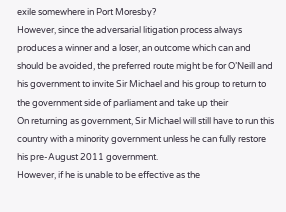exile somewhere in Port Moresby?
However, since the adversarial litigation process always produces a winner and a loser, an outcome which can and should be avoided, the preferred route might be for O’Neill and his government to invite Sir Michael and his group to return to the government side of parliament and take up their
On returning as government, Sir Michael will still have to run this country with a minority government unless he can fully restore his pre-August 2011 government.
However, if he is unable to be effective as the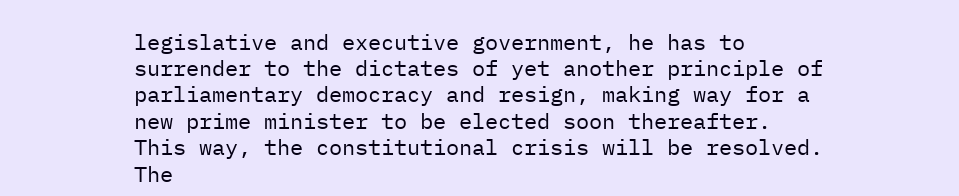legislative and executive government, he has to surrender to the dictates of yet another principle of parliamentary democracy and resign, making way for a new prime minister to be elected soon thereafter.
This way, the constitutional crisis will be resolved.
The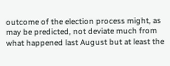outcome of the election process might, as may be predicted, not deviate much from what happened last August but at least the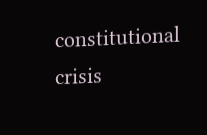constitutional crisis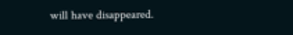will have disappeared.